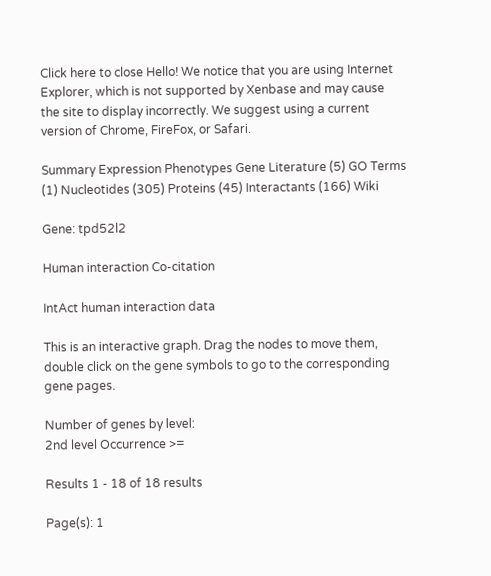Click here to close Hello! We notice that you are using Internet Explorer, which is not supported by Xenbase and may cause the site to display incorrectly. We suggest using a current version of Chrome, FireFox, or Safari.

Summary Expression Phenotypes Gene Literature (5) GO Terms (1) Nucleotides (305) Proteins (45) Interactants (166) Wiki

Gene: tpd52l2

Human interaction Co-citation

IntAct human interaction data

This is an interactive graph. Drag the nodes to move them, double click on the gene symbols to go to the corresponding gene pages.

Number of genes by level:
2nd level Occurrence >=

Results 1 - 18 of 18 results

Page(s): 1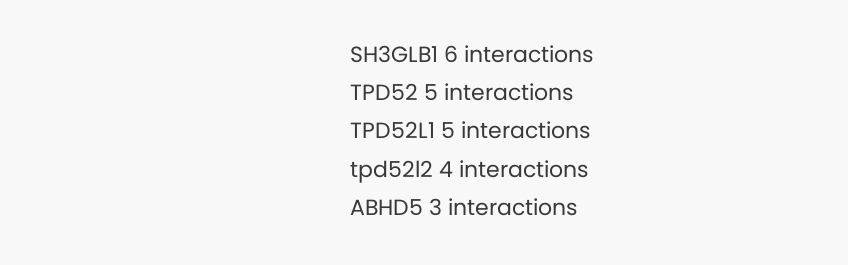SH3GLB1 6 interactions
TPD52 5 interactions
TPD52L1 5 interactions
tpd52l2 4 interactions
ABHD5 3 interactions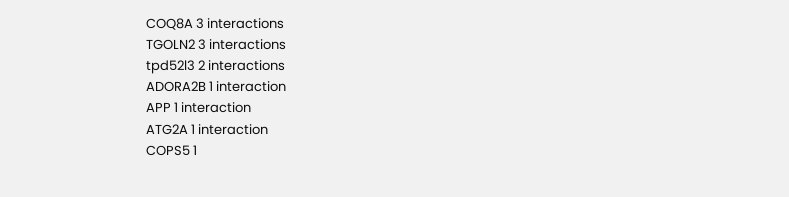COQ8A 3 interactions
TGOLN2 3 interactions
tpd52l3 2 interactions
ADORA2B 1 interaction
APP 1 interaction
ATG2A 1 interaction
COPS5 1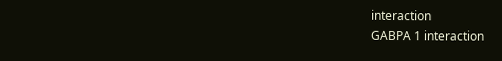interaction
GABPA 1 interaction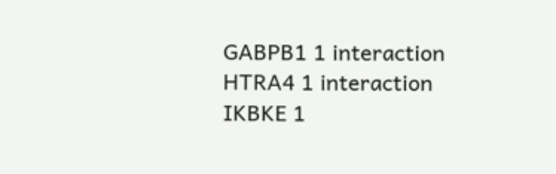GABPB1 1 interaction
HTRA4 1 interaction
IKBKE 1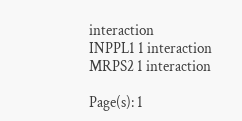interaction
INPPL1 1 interaction
MRPS2 1 interaction

Page(s): 1